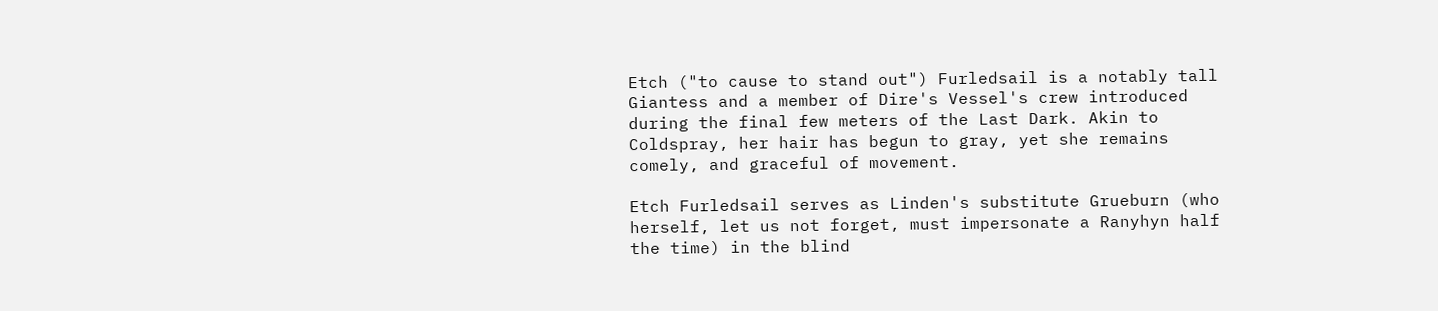Etch ("to cause to stand out") Furledsail is a notably tall Giantess and a member of Dire's Vessel's crew introduced during the final few meters of the Last Dark. Akin to Coldspray, her hair has begun to gray, yet she remains comely, and graceful of movement.

Etch Furledsail serves as Linden's substitute Grueburn (who herself, let us not forget, must impersonate a Ranyhyn half the time) in the blind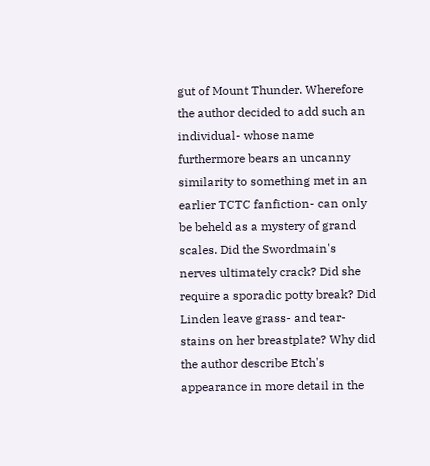gut of Mount Thunder. Wherefore the author decided to add such an individual- whose name furthermore bears an uncanny similarity to something met in an earlier TCTC fanfiction- can only be beheld as a mystery of grand scales. Did the Swordmain's nerves ultimately crack? Did she require a sporadic potty break? Did Linden leave grass- and tear-stains on her breastplate? Why did the author describe Etch's appearance in more detail in the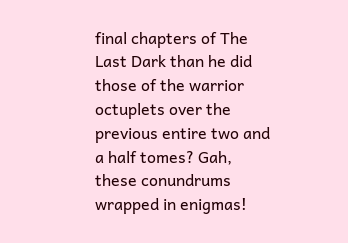final chapters of The Last Dark than he did those of the warrior octuplets over the previous entire two and a half tomes? Gah, these conundrums wrapped in enigmas!